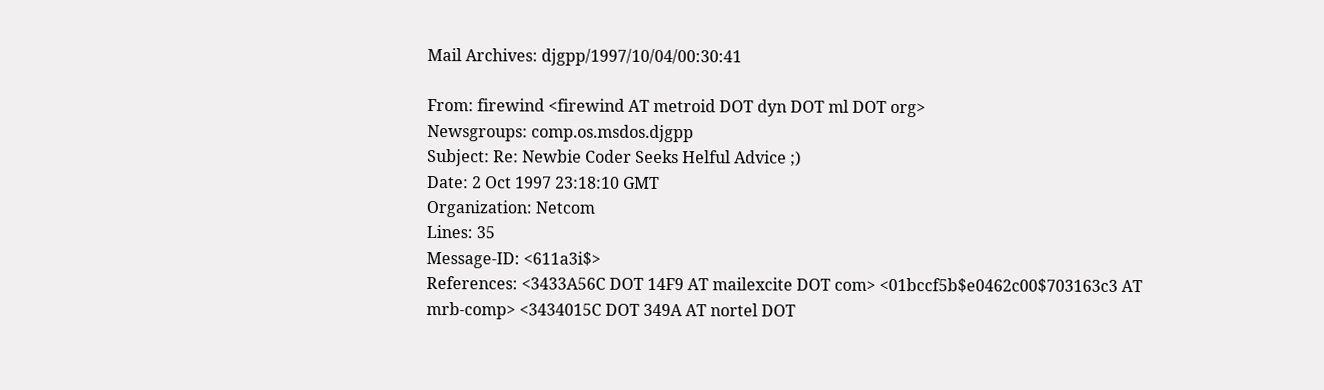Mail Archives: djgpp/1997/10/04/00:30:41

From: firewind <firewind AT metroid DOT dyn DOT ml DOT org>
Newsgroups: comp.os.msdos.djgpp
Subject: Re: Newbie Coder Seeks Helful Advice ;)
Date: 2 Oct 1997 23:18:10 GMT
Organization: Netcom
Lines: 35
Message-ID: <611a3i$>
References: <3433A56C DOT 14F9 AT mailexcite DOT com> <01bccf5b$e0462c00$703163c3 AT mrb-comp> <3434015C DOT 349A AT nortel DOT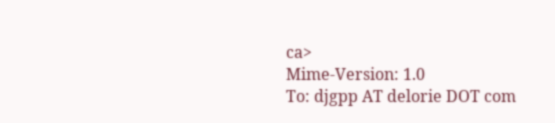ca>
Mime-Version: 1.0
To: djgpp AT delorie DOT com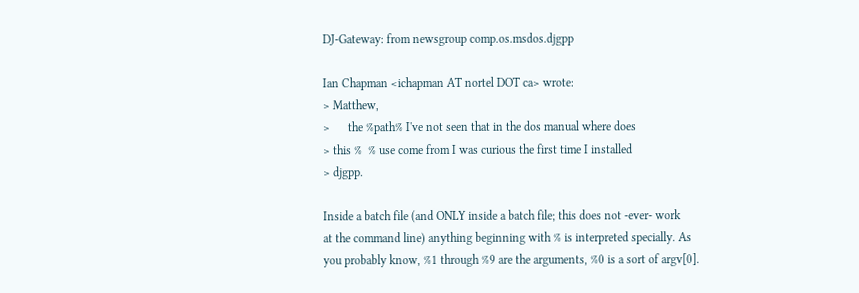DJ-Gateway: from newsgroup comp.os.msdos.djgpp

Ian Chapman <ichapman AT nortel DOT ca> wrote:
> Matthew,
>      the %path% I've not seen that in the dos manual where does
> this %  % use come from I was curious the first time I installed
> djgpp.

Inside a batch file (and ONLY inside a batch file; this does not -ever- work
at the command line) anything beginning with % is interpreted specially. As
you probably know, %1 through %9 are the arguments, %0 is a sort of argv[0].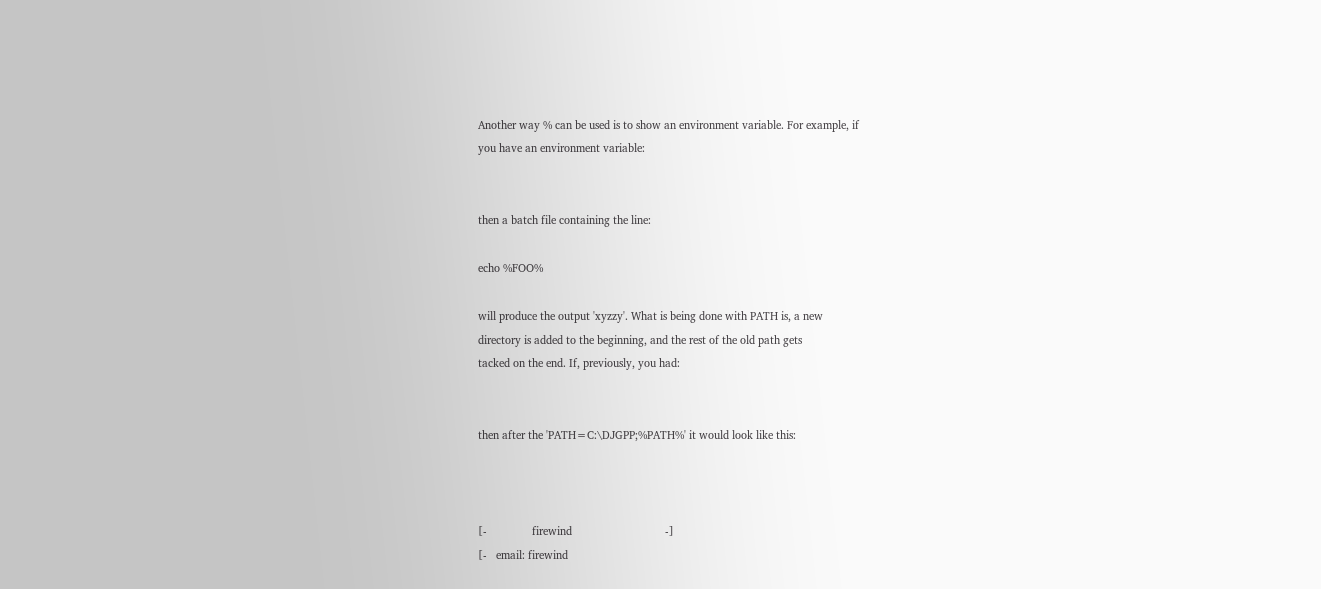Another way % can be used is to show an environment variable. For example, if
you have an environment variable:


then a batch file containing the line:

echo %FOO%

will produce the output 'xyzzy'. What is being done with PATH is, a new
directory is added to the beginning, and the rest of the old path gets
tacked on the end. If, previously, you had:


then after the 'PATH=C:\DJGPP;%PATH%' it would look like this:



[-               firewind                               -]
[-   email: firewind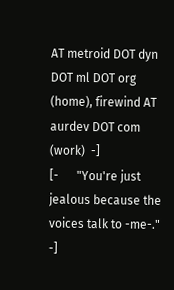AT metroid DOT dyn DOT ml DOT org (home), firewind AT aurdev DOT com (work)  -]
[-      "You're just jealous because the voices talk to -me-."          -]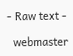- Raw text -

  webmaster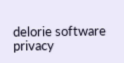delorie software   privacy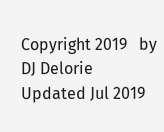Copyright 2019   by DJ Delorie     Updated Jul 2019